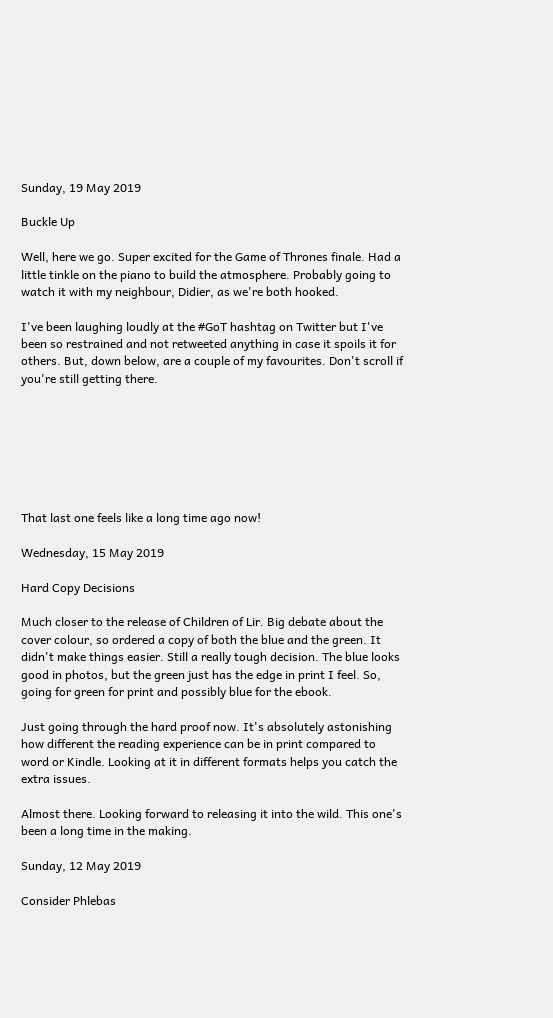Sunday, 19 May 2019

Buckle Up

Well, here we go. Super excited for the Game of Thrones finale. Had a little tinkle on the piano to build the atmosphere. Probably going to watch it with my neighbour, Didier, as we're both hooked.

I've been laughing loudly at the #GoT hashtag on Twitter but I've been so restrained and not retweeted anything in case it spoils it for others. But, down below, are a couple of my favourites. Don't scroll if you're still getting there.







That last one feels like a long time ago now!

Wednesday, 15 May 2019

Hard Copy Decisions

Much closer to the release of Children of Lir. Big debate about the cover colour, so ordered a copy of both the blue and the green. It didn't make things easier. Still a really tough decision. The blue looks good in photos, but the green just has the edge in print I feel. So, going for green for print and possibly blue for the ebook.

Just going through the hard proof now. It's absolutely astonishing how different the reading experience can be in print compared to word or Kindle. Looking at it in different formats helps you catch the extra issues.

Almost there. Looking forward to releasing it into the wild. This one's been a long time in the making.

Sunday, 12 May 2019

Consider Phlebas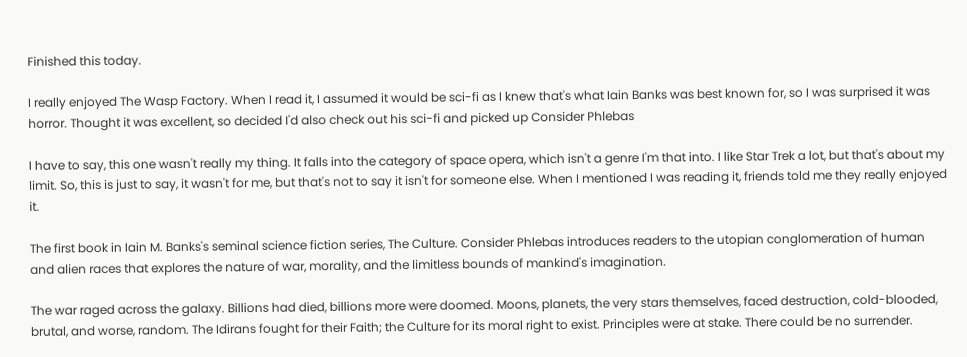Finished this today.

I really enjoyed The Wasp Factory. When I read it, I assumed it would be sci-fi as I knew that's what Iain Banks was best known for, so I was surprised it was horror. Thought it was excellent, so decided I'd also check out his sci-fi and picked up Consider Phlebas

I have to say, this one wasn't really my thing. It falls into the category of space opera, which isn't a genre I'm that into. I like Star Trek a lot, but that's about my limit. So, this is just to say, it wasn't for me, but that's not to say it isn't for someone else. When I mentioned I was reading it, friends told me they really enjoyed it.

The first book in Iain M. Banks's seminal science fiction series, The Culture. Consider Phlebas introduces readers to the utopian conglomeration of human and alien races that explores the nature of war, morality, and the limitless bounds of mankind's imagination.

The war raged across the galaxy. Billions had died, billions more were doomed. Moons, planets, the very stars themselves, faced destruction, cold-blooded, brutal, and worse, random. The Idirans fought for their Faith; the Culture for its moral right to exist. Principles were at stake. There could be no surrender.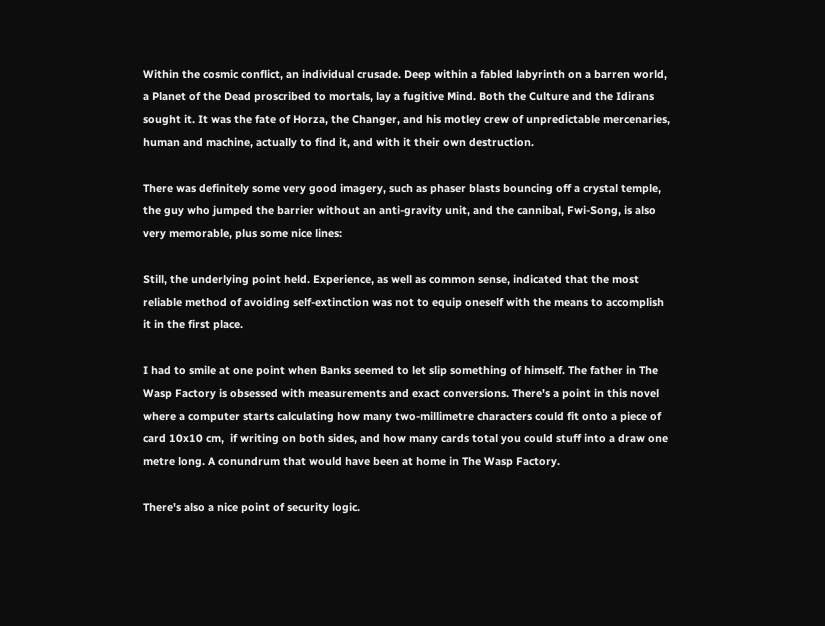Within the cosmic conflict, an individual crusade. Deep within a fabled labyrinth on a barren world, a Planet of the Dead proscribed to mortals, lay a fugitive Mind. Both the Culture and the Idirans sought it. It was the fate of Horza, the Changer, and his motley crew of unpredictable mercenaries, human and machine, actually to find it, and with it their own destruction.

There was definitely some very good imagery, such as phaser blasts bouncing off a crystal temple, the guy who jumped the barrier without an anti-gravity unit, and the cannibal, Fwi-Song, is also very memorable, plus some nice lines:

Still, the underlying point held. Experience, as well as common sense, indicated that the most reliable method of avoiding self-extinction was not to equip oneself with the means to accomplish it in the first place.

I had to smile at one point when Banks seemed to let slip something of himself. The father in The Wasp Factory is obsessed with measurements and exact conversions. There's a point in this novel where a computer starts calculating how many two-millimetre characters could fit onto a piece of card 10x10 cm,  if writing on both sides, and how many cards total you could stuff into a draw one metre long. A conundrum that would have been at home in The Wasp Factory.

There's also a nice point of security logic.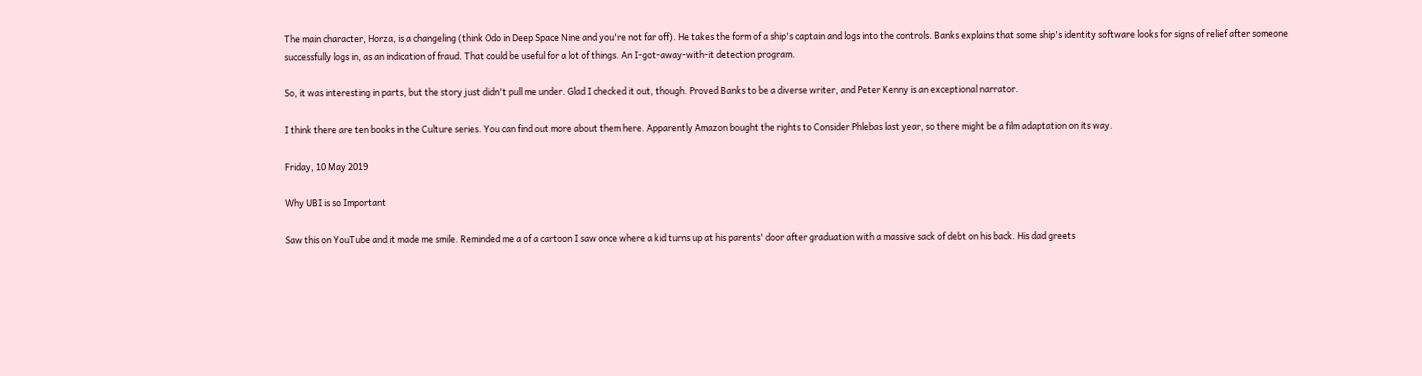The main character, Horza, is a changeling (think Odo in Deep Space Nine and you're not far off). He takes the form of a ship's captain and logs into the controls. Banks explains that some ship's identity software looks for signs of relief after someone successfully logs in, as an indication of fraud. That could be useful for a lot of things. An I-got-away-with-it detection program.

So, it was interesting in parts, but the story just didn't pull me under. Glad I checked it out, though. Proved Banks to be a diverse writer, and Peter Kenny is an exceptional narrator.

I think there are ten books in the Culture series. You can find out more about them here. Apparently Amazon bought the rights to Consider Phlebas last year, so there might be a film adaptation on its way.

Friday, 10 May 2019

Why UBI is so Important

Saw this on YouTube and it made me smile. Reminded me a of a cartoon I saw once where a kid turns up at his parents' door after graduation with a massive sack of debt on his back. His dad greets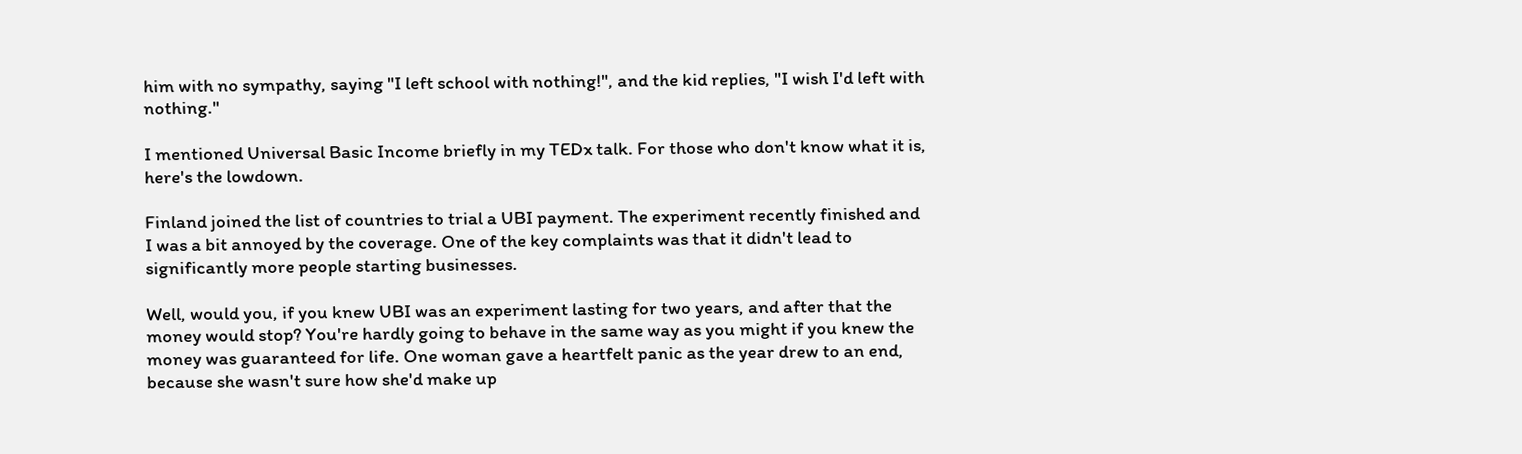him with no sympathy, saying "I left school with nothing!", and the kid replies, "I wish I'd left with nothing."

I mentioned Universal Basic Income briefly in my TEDx talk. For those who don't know what it is, here's the lowdown.

Finland joined the list of countries to trial a UBI payment. The experiment recently finished and I was a bit annoyed by the coverage. One of the key complaints was that it didn't lead to significantly more people starting businesses.

Well, would you, if you knew UBI was an experiment lasting for two years, and after that the money would stop? You're hardly going to behave in the same way as you might if you knew the money was guaranteed for life. One woman gave a heartfelt panic as the year drew to an end, because she wasn't sure how she'd make up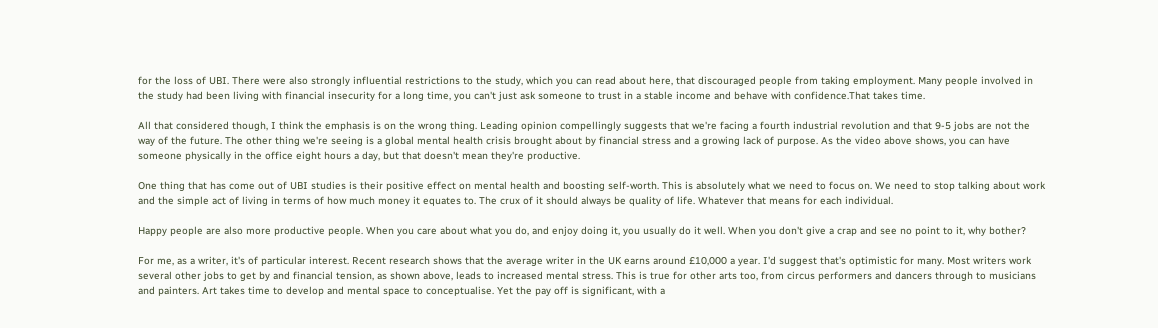for the loss of UBI. There were also strongly influential restrictions to the study, which you can read about here, that discouraged people from taking employment. Many people involved in the study had been living with financial insecurity for a long time, you can't just ask someone to trust in a stable income and behave with confidence.That takes time.

All that considered though, I think the emphasis is on the wrong thing. Leading opinion compellingly suggests that we're facing a fourth industrial revolution and that 9-5 jobs are not the way of the future. The other thing we're seeing is a global mental health crisis brought about by financial stress and a growing lack of purpose. As the video above shows, you can have someone physically in the office eight hours a day, but that doesn't mean they're productive.

One thing that has come out of UBI studies is their positive effect on mental health and boosting self-worth. This is absolutely what we need to focus on. We need to stop talking about work and the simple act of living in terms of how much money it equates to. The crux of it should always be quality of life. Whatever that means for each individual.

Happy people are also more productive people. When you care about what you do, and enjoy doing it, you usually do it well. When you don't give a crap and see no point to it, why bother?

For me, as a writer, it's of particular interest. Recent research shows that the average writer in the UK earns around £10,000 a year. I'd suggest that's optimistic for many. Most writers work several other jobs to get by and financial tension, as shown above, leads to increased mental stress. This is true for other arts too, from circus performers and dancers through to musicians and painters. Art takes time to develop and mental space to conceptualise. Yet the pay off is significant, with a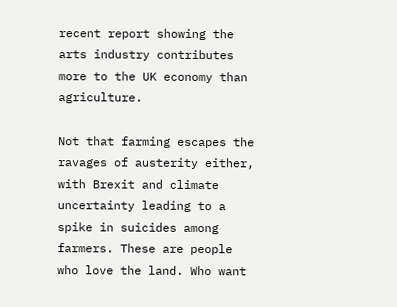recent report showing the arts industry contributes more to the UK economy than agriculture.

Not that farming escapes the ravages of austerity either, with Brexit and climate uncertainty leading to a spike in suicides among farmers. These are people who love the land. Who want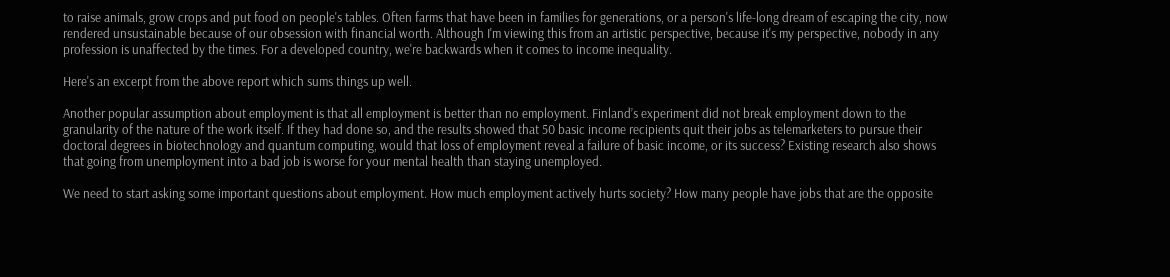to raise animals, grow crops and put food on people's tables. Often farms that have been in families for generations, or a person's life-long dream of escaping the city, now rendered unsustainable because of our obsession with financial worth. Although I'm viewing this from an artistic perspective, because it's my perspective, nobody in any profession is unaffected by the times. For a developed country, we're backwards when it comes to income inequality.

Here's an excerpt from the above report which sums things up well.

Another popular assumption about employment is that all employment is better than no employment. Finland’s experiment did not break employment down to the granularity of the nature of the work itself. If they had done so, and the results showed that 50 basic income recipients quit their jobs as telemarketers to pursue their doctoral degrees in biotechnology and quantum computing, would that loss of employment reveal a failure of basic income, or its success? Existing research also shows that going from unemployment into a bad job is worse for your mental health than staying unemployed.

We need to start asking some important questions about employment. How much employment actively hurts society? How many people have jobs that are the opposite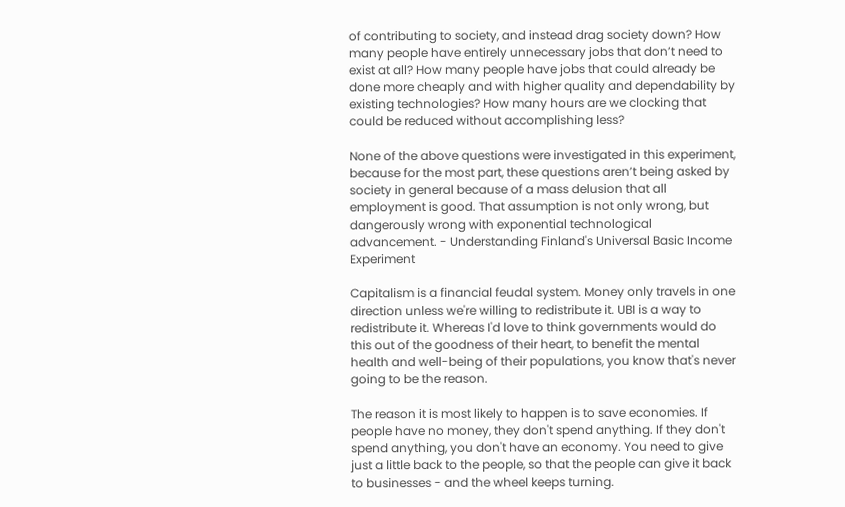of contributing to society, and instead drag society down? How many people have entirely unnecessary jobs that don’t need to exist at all? How many people have jobs that could already be done more cheaply and with higher quality and dependability by existing technologies? How many hours are we clocking that could be reduced without accomplishing less?

None of the above questions were investigated in this experiment, because for the most part, these questions aren’t being asked by society in general because of a mass delusion that all employment is good. That assumption is not only wrong, but dangerously wrong with exponential technological advancement. - Understanding Finland's Universal Basic Income Experiment

Capitalism is a financial feudal system. Money only travels in one direction unless we're willing to redistribute it. UBI is a way to redistribute it. Whereas I'd love to think governments would do this out of the goodness of their heart, to benefit the mental health and well-being of their populations, you know that's never going to be the reason.

The reason it is most likely to happen is to save economies. If people have no money, they don't spend anything. If they don't spend anything, you don't have an economy. You need to give just a little back to the people, so that the people can give it back to businesses - and the wheel keeps turning.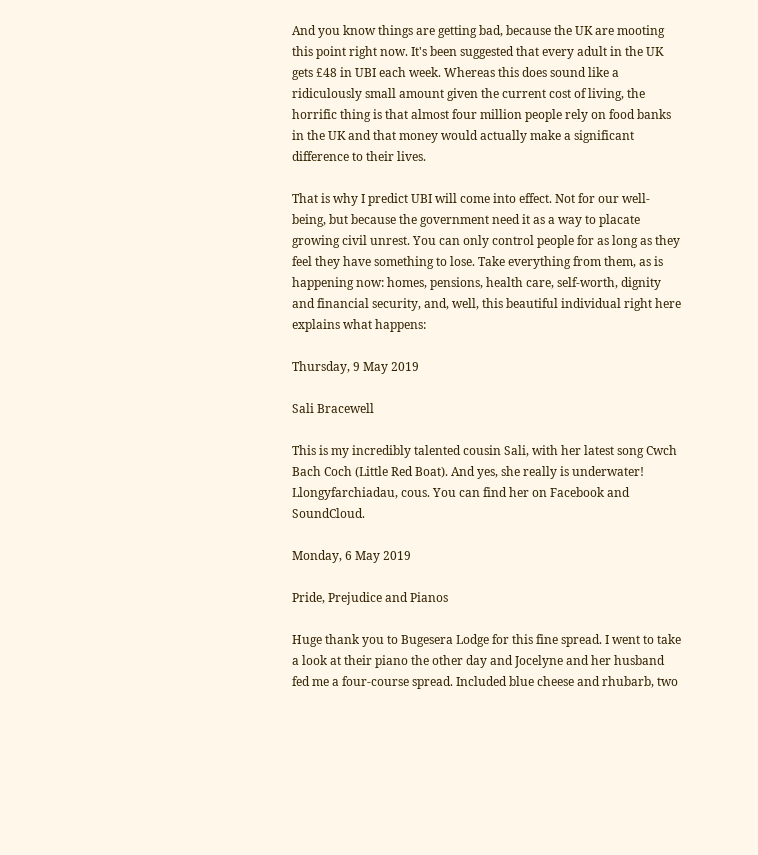And you know things are getting bad, because the UK are mooting this point right now. It's been suggested that every adult in the UK gets £48 in UBI each week. Whereas this does sound like a ridiculously small amount given the current cost of living, the horrific thing is that almost four million people rely on food banks in the UK and that money would actually make a significant difference to their lives.

That is why I predict UBI will come into effect. Not for our well-being, but because the government need it as a way to placate growing civil unrest. You can only control people for as long as they feel they have something to lose. Take everything from them, as is happening now: homes, pensions, health care, self-worth, dignity and financial security, and, well, this beautiful individual right here explains what happens:

Thursday, 9 May 2019

Sali Bracewell

This is my incredibly talented cousin Sali, with her latest song Cwch Bach Coch (Little Red Boat). And yes, she really is underwater! Llongyfarchiadau, cous. You can find her on Facebook and SoundCloud.

Monday, 6 May 2019

Pride, Prejudice and Pianos

Huge thank you to Bugesera Lodge for this fine spread. I went to take a look at their piano the other day and Jocelyne and her husband fed me a four-course spread. Included blue cheese and rhubarb, two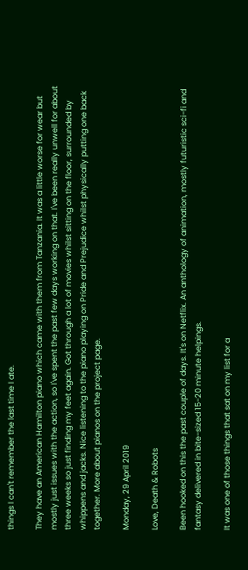things I can't remember the last time I ate.

They have an American Hamilton piano which came with them from Tanzania. It was a little worse for wear but mostly just issues with the action, so I've spent the past few days working on that. I've been really unwell for about three weeks so just finding my feet again. Got through a lot of movies whilst sitting on the floor, surrounded by whippens and jacks. Nice listening to the piano playing on Pride and Prejudice whilst physically putting one back together. More about pianos on the project page.

Monday, 29 April 2019

Love, Death & Robots

Been hooked on this the past couple of days. It's on Netflix. An anthology of animation, mostly futuristic sci-fi and fantasy delivered in bite-sized 15-20 minute helpings.

It was one of those things that sat on my list for a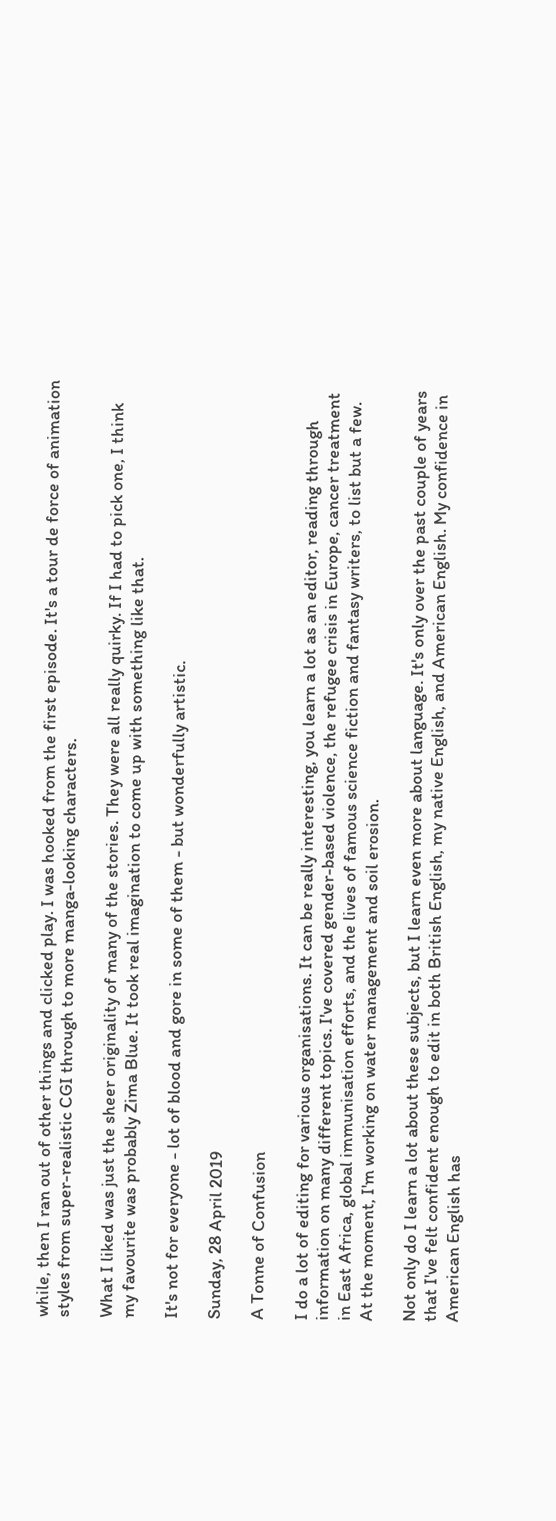while, then I ran out of other things and clicked play. I was hooked from the first episode. It's a tour de force of animation styles from super-realistic CGI through to more manga-looking characters.

What I liked was just the sheer originality of many of the stories. They were all really quirky. If I had to pick one, I think my favourite was probably Zima Blue. It took real imagination to come up with something like that.

It's not for everyone - lot of blood and gore in some of them - but wonderfully artistic.

Sunday, 28 April 2019

A Tonne of Confusion

I do a lot of editing for various organisations. It can be really interesting, you learn a lot as an editor, reading through information on many different topics. I've covered gender-based violence, the refugee crisis in Europe, cancer treatment in East Africa, global immunisation efforts, and the lives of famous science fiction and fantasy writers, to list but a few. At the moment, I'm working on water management and soil erosion.

Not only do I learn a lot about these subjects, but I learn even more about language. It's only over the past couple of years that I've felt confident enough to edit in both British English, my native English, and American English. My confidence in American English has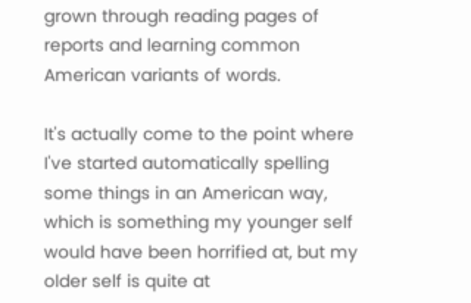grown through reading pages of reports and learning common American variants of words.

It's actually come to the point where I've started automatically spelling some things in an American way, which is something my younger self would have been horrified at, but my older self is quite at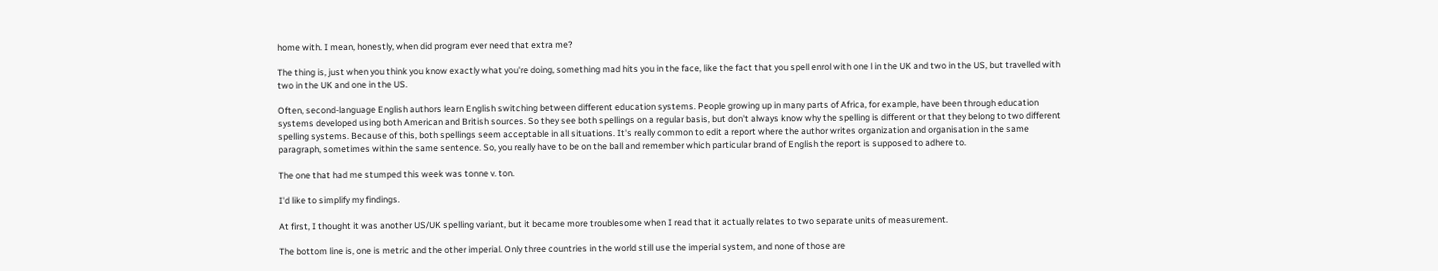home with. I mean, honestly, when did program ever need that extra me?

The thing is, just when you think you know exactly what you're doing, something mad hits you in the face, like the fact that you spell enrol with one l in the UK and two in the US, but travelled with two in the UK and one in the US.

Often, second-language English authors learn English switching between different education systems. People growing up in many parts of Africa, for example, have been through education systems developed using both American and British sources. So they see both spellings on a regular basis, but don't always know why the spelling is different or that they belong to two different spelling systems. Because of this, both spellings seem acceptable in all situations. It's really common to edit a report where the author writes organization and organisation in the same paragraph, sometimes within the same sentence. So, you really have to be on the ball and remember which particular brand of English the report is supposed to adhere to.

The one that had me stumped this week was tonne v. ton.

I'd like to simplify my findings.

At first, I thought it was another US/UK spelling variant, but it became more troublesome when I read that it actually relates to two separate units of measurement.

The bottom line is, one is metric and the other imperial. Only three countries in the world still use the imperial system, and none of those are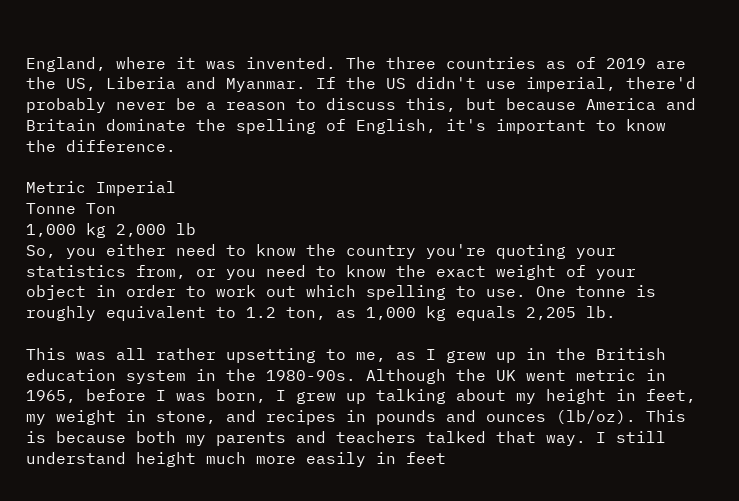England, where it was invented. The three countries as of 2019 are the US, Liberia and Myanmar. If the US didn't use imperial, there'd probably never be a reason to discuss this, but because America and Britain dominate the spelling of English, it's important to know the difference.

Metric Imperial
Tonne Ton
1,000 kg 2,000 lb
So, you either need to know the country you're quoting your statistics from, or you need to know the exact weight of your object in order to work out which spelling to use. One tonne is roughly equivalent to 1.2 ton, as 1,000 kg equals 2,205 lb.

This was all rather upsetting to me, as I grew up in the British education system in the 1980-90s. Although the UK went metric in 1965, before I was born, I grew up talking about my height in feet, my weight in stone, and recipes in pounds and ounces (lb/oz). This is because both my parents and teachers talked that way. I still understand height much more easily in feet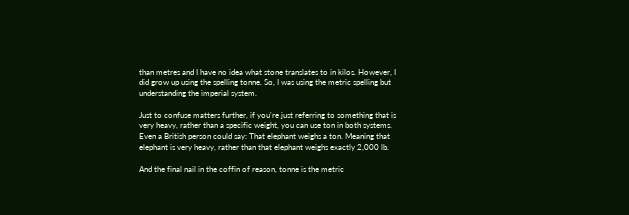than metres and I have no idea what stone translates to in kilos. However, I did grow up using the spelling tonne. So, I was using the metric spelling but understanding the imperial system.

Just to confuse matters further, if you're just referring to something that is very heavy, rather than a specific weight, you can use ton in both systems. Even a British person could say: That elephant weighs a ton. Meaning that elephant is very heavy, rather than that elephant weighs exactly 2,000 lb.

And the final nail in the coffin of reason, tonne is the metric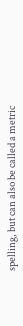spelling, but can also be called a metric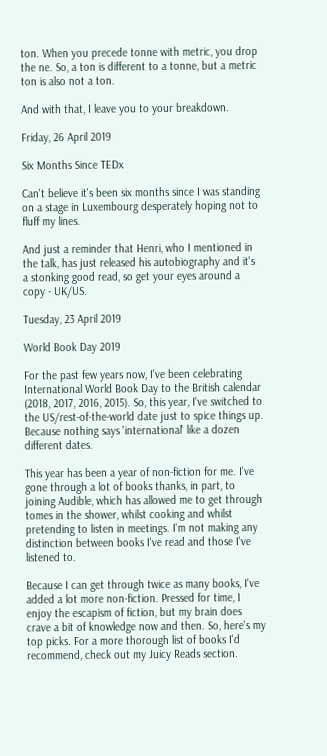ton. When you precede tonne with metric, you drop the ne. So, a ton is different to a tonne, but a metric ton is also not a ton.

And with that, I leave you to your breakdown.

Friday, 26 April 2019

Six Months Since TEDx

Can't believe it's been six months since I was standing on a stage in Luxembourg desperately hoping not to fluff my lines.

And just a reminder that Henri, who I mentioned in the talk, has just released his autobiography and it's a stonking good read, so get your eyes around a copy - UK/US.

Tuesday, 23 April 2019

World Book Day 2019

For the past few years now, I've been celebrating International World Book Day to the British calendar (2018, 2017, 2016, 2015). So, this year, I've switched to the US/rest-of-the-world date just to spice things up. Because nothing says 'international' like a dozen different dates.

This year has been a year of non-fiction for me. I've gone through a lot of books thanks, in part, to joining Audible, which has allowed me to get through tomes in the shower, whilst cooking and whilst pretending to listen in meetings. I'm not making any distinction between books I've read and those I've listened to.

Because I can get through twice as many books, I've added a lot more non-fiction. Pressed for time, I enjoy the escapism of fiction, but my brain does crave a bit of knowledge now and then. So, here's my top picks. For a more thorough list of books I'd recommend, check out my Juicy Reads section.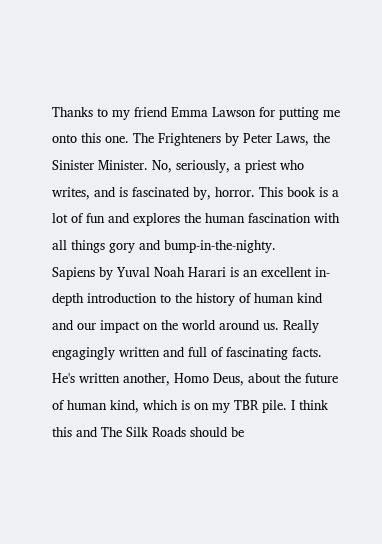Thanks to my friend Emma Lawson for putting me onto this one. The Frighteners by Peter Laws, the Sinister Minister. No, seriously, a priest who writes, and is fascinated by, horror. This book is a lot of fun and explores the human fascination with all things gory and bump-in-the-nighty.
Sapiens by Yuval Noah Harari is an excellent in-depth introduction to the history of human kind and our impact on the world around us. Really engagingly written and full of fascinating facts. He's written another, Homo Deus, about the future of human kind, which is on my TBR pile. I think this and The Silk Roads should be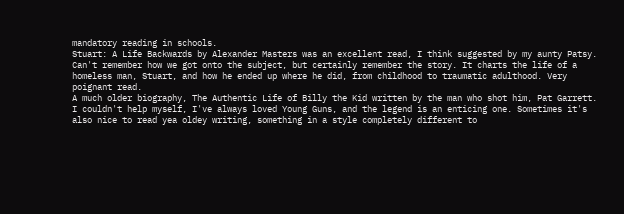mandatory reading in schools.
Stuart: A Life Backwards by Alexander Masters was an excellent read, I think suggested by my aunty Patsy. Can't remember how we got onto the subject, but certainly remember the story. It charts the life of a homeless man, Stuart, and how he ended up where he did, from childhood to traumatic adulthood. Very poignant read.
A much older biography, The Authentic Life of Billy the Kid written by the man who shot him, Pat Garrett. I couldn't help myself, I've always loved Young Guns, and the legend is an enticing one. Sometimes it's also nice to read yea oldey writing, something in a style completely different to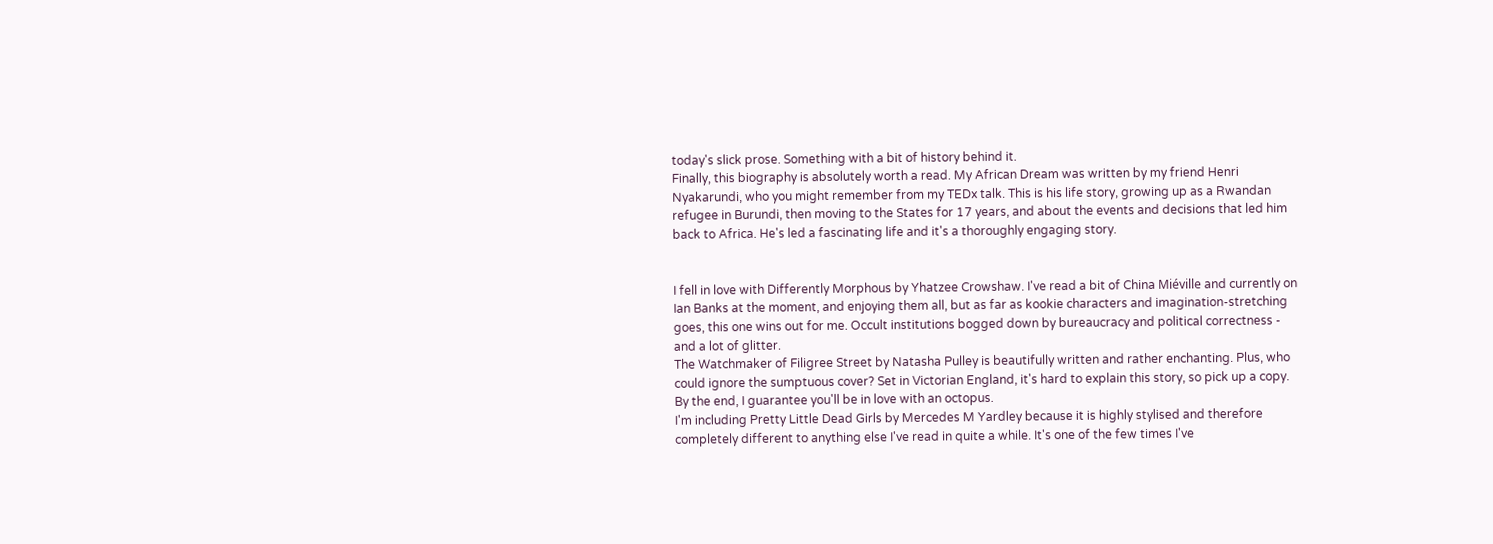today's slick prose. Something with a bit of history behind it.
Finally, this biography is absolutely worth a read. My African Dream was written by my friend Henri Nyakarundi, who you might remember from my TEDx talk. This is his life story, growing up as a Rwandan refugee in Burundi, then moving to the States for 17 years, and about the events and decisions that led him back to Africa. He's led a fascinating life and it's a thoroughly engaging story.


I fell in love with Differently Morphous by Yhatzee Crowshaw. I've read a bit of China Miéville and currently on Ian Banks at the moment, and enjoying them all, but as far as kookie characters and imagination-stretching goes, this one wins out for me. Occult institutions bogged down by bureaucracy and political correctness - and a lot of glitter.
The Watchmaker of Filigree Street by Natasha Pulley is beautifully written and rather enchanting. Plus, who could ignore the sumptuous cover? Set in Victorian England, it's hard to explain this story, so pick up a copy. By the end, I guarantee you'll be in love with an octopus.
I'm including Pretty Little Dead Girls by Mercedes M Yardley because it is highly stylised and therefore completely different to anything else I've read in quite a while. It's one of the few times I've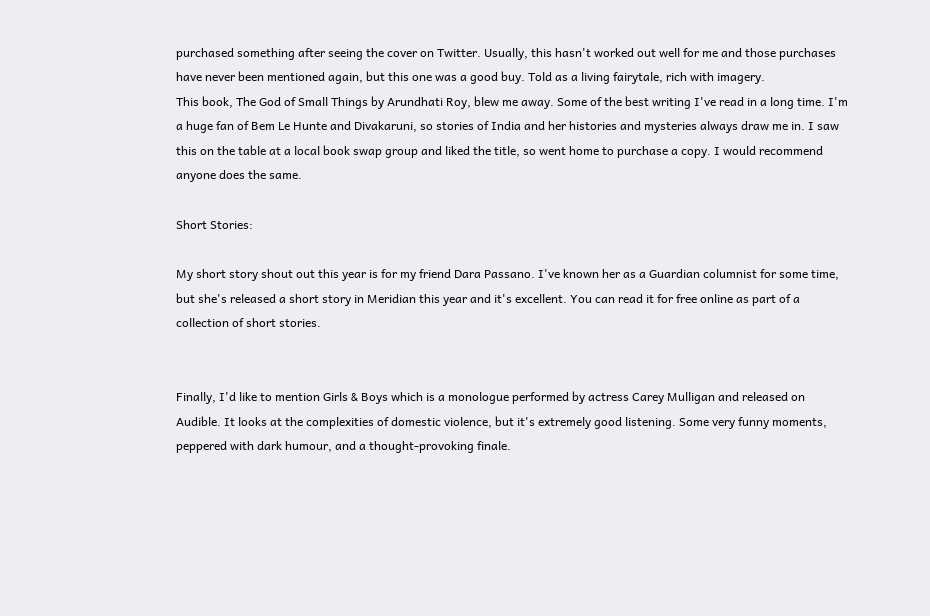purchased something after seeing the cover on Twitter. Usually, this hasn't worked out well for me and those purchases have never been mentioned again, but this one was a good buy. Told as a living fairytale, rich with imagery.
This book, The God of Small Things by Arundhati Roy, blew me away. Some of the best writing I've read in a long time. I'm a huge fan of Bem Le Hunte and Divakaruni, so stories of India and her histories and mysteries always draw me in. I saw this on the table at a local book swap group and liked the title, so went home to purchase a copy. I would recommend anyone does the same.

Short Stories:

My short story shout out this year is for my friend Dara Passano. I've known her as a Guardian columnist for some time, but she's released a short story in Meridian this year and it's excellent. You can read it for free online as part of a collection of short stories.


Finally, I'd like to mention Girls & Boys which is a monologue performed by actress Carey Mulligan and released on Audible. It looks at the complexities of domestic violence, but it's extremely good listening. Some very funny moments, peppered with dark humour, and a thought-provoking finale.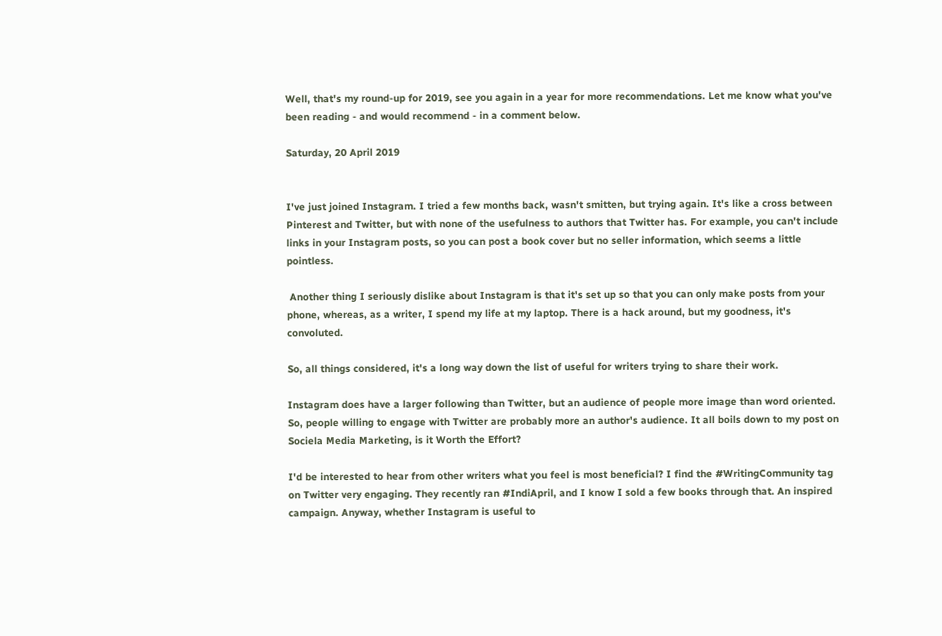Well, that's my round-up for 2019, see you again in a year for more recommendations. Let me know what you've been reading - and would recommend - in a comment below.

Saturday, 20 April 2019


I've just joined Instagram. I tried a few months back, wasn't smitten, but trying again. It's like a cross between Pinterest and Twitter, but with none of the usefulness to authors that Twitter has. For example, you can't include links in your Instagram posts, so you can post a book cover but no seller information, which seems a little pointless.

 Another thing I seriously dislike about Instagram is that it's set up so that you can only make posts from your phone, whereas, as a writer, I spend my life at my laptop. There is a hack around, but my goodness, it's convoluted.

So, all things considered, it's a long way down the list of useful for writers trying to share their work.

Instagram does have a larger following than Twitter, but an audience of people more image than word oriented. So, people willing to engage with Twitter are probably more an author's audience. It all boils down to my post on Sociela Media Marketing, is it Worth the Effort?

I'd be interested to hear from other writers what you feel is most beneficial? I find the #WritingCommunity tag on Twitter very engaging. They recently ran #IndiApril, and I know I sold a few books through that. An inspired campaign. Anyway, whether Instagram is useful to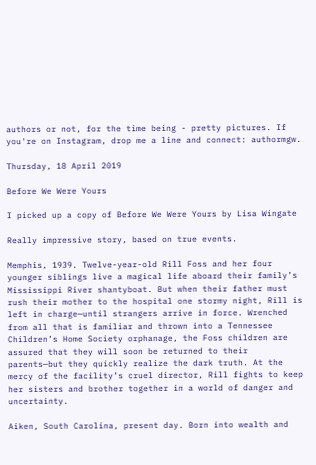authors or not, for the time being - pretty pictures. If you're on Instagram, drop me a line and connect: authormgw.

Thursday, 18 April 2019

Before We Were Yours

I picked up a copy of Before We Were Yours by Lisa Wingate

Really impressive story, based on true events.

Memphis, 1939. Twelve-year-old Rill Foss and her four younger siblings live a magical life aboard their family’s Mississippi River shantyboat. But when their father must rush their mother to the hospital one stormy night, Rill is left in charge—until strangers arrive in force. Wrenched from all that is familiar and thrown into a Tennessee Children’s Home Society orphanage, the Foss children are assured that they will soon be returned to their parents—but they quickly realize the dark truth. At the mercy of the facility’s cruel director, Rill fights to keep her sisters and brother together in a world of danger and uncertainty.

Aiken, South Carolina, present day. Born into wealth and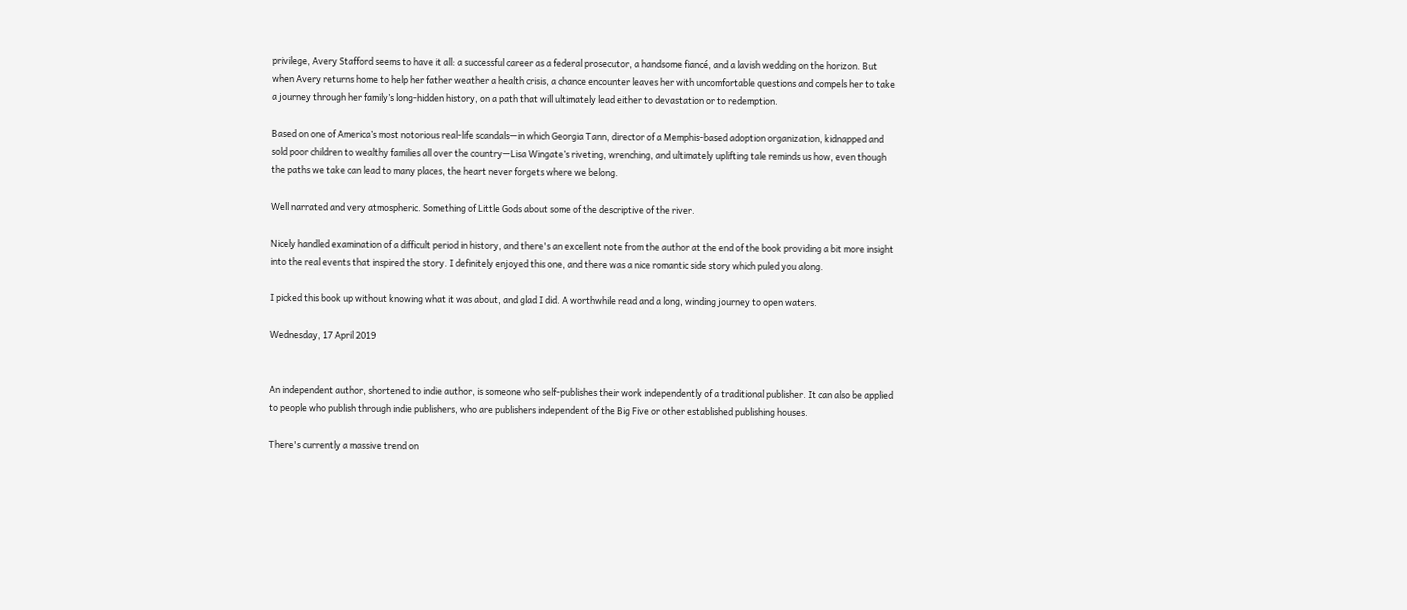privilege, Avery Stafford seems to have it all: a successful career as a federal prosecutor, a handsome fiancé, and a lavish wedding on the horizon. But when Avery returns home to help her father weather a health crisis, a chance encounter leaves her with uncomfortable questions and compels her to take a journey through her family’s long-hidden history, on a path that will ultimately lead either to devastation or to redemption.

Based on one of America’s most notorious real-life scandals—in which Georgia Tann, director of a Memphis-based adoption organization, kidnapped and sold poor children to wealthy families all over the country—Lisa Wingate’s riveting, wrenching, and ultimately uplifting tale reminds us how, even though the paths we take can lead to many places, the heart never forgets where we belong.

Well narrated and very atmospheric. Something of Little Gods about some of the descriptive of the river.

Nicely handled examination of a difficult period in history, and there's an excellent note from the author at the end of the book providing a bit more insight into the real events that inspired the story. I definitely enjoyed this one, and there was a nice romantic side story which puled you along.

I picked this book up without knowing what it was about, and glad I did. A worthwhile read and a long, winding journey to open waters.

Wednesday, 17 April 2019


An independent author, shortened to indie author, is someone who self-publishes their work independently of a traditional publisher. It can also be applied to people who publish through indie publishers, who are publishers independent of the Big Five or other established publishing houses.

There's currently a massive trend on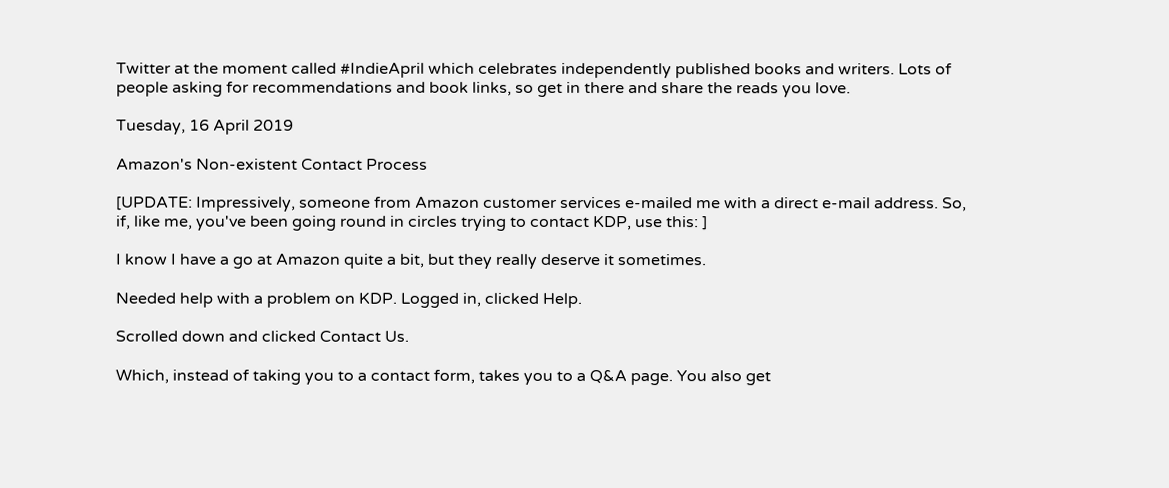Twitter at the moment called #IndieApril which celebrates independently published books and writers. Lots of people asking for recommendations and book links, so get in there and share the reads you love.

Tuesday, 16 April 2019

Amazon's Non-existent Contact Process

[UPDATE: Impressively, someone from Amazon customer services e-mailed me with a direct e-mail address. So, if, like me, you've been going round in circles trying to contact KDP, use this: ]

I know I have a go at Amazon quite a bit, but they really deserve it sometimes.

Needed help with a problem on KDP. Logged in, clicked Help.

Scrolled down and clicked Contact Us.

Which, instead of taking you to a contact form, takes you to a Q&A page. You also get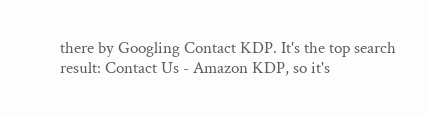there by Googling Contact KDP. It's the top search result: Contact Us - Amazon KDP, so it's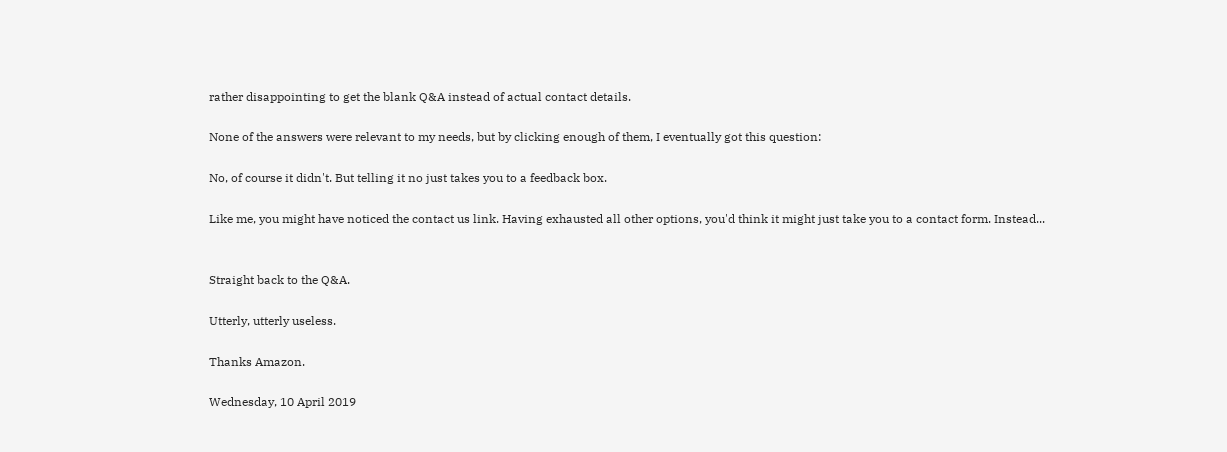rather disappointing to get the blank Q&A instead of actual contact details.

None of the answers were relevant to my needs, but by clicking enough of them, I eventually got this question:

No, of course it didn't. But telling it no just takes you to a feedback box.

Like me, you might have noticed the contact us link. Having exhausted all other options, you'd think it might just take you to a contact form. Instead...


Straight back to the Q&A.

Utterly, utterly useless.

Thanks Amazon.

Wednesday, 10 April 2019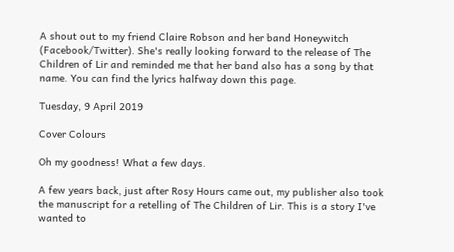A shout out to my friend Claire Robson and her band Honeywitch (Facebook/Twitter). She's really looking forward to the release of The Children of Lir and reminded me that her band also has a song by that name. You can find the lyrics halfway down this page.

Tuesday, 9 April 2019

Cover Colours

Oh my goodness! What a few days.

A few years back, just after Rosy Hours came out, my publisher also took the manuscript for a retelling of The Children of Lir. This is a story I've wanted to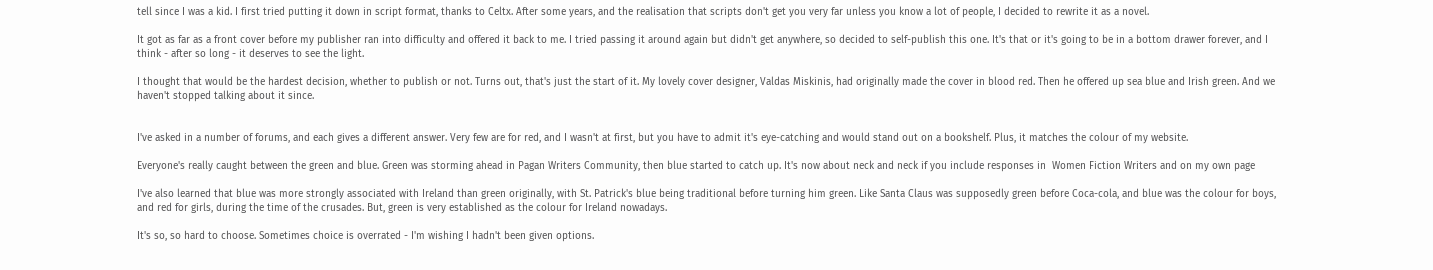tell since I was a kid. I first tried putting it down in script format, thanks to Celtx. After some years, and the realisation that scripts don't get you very far unless you know a lot of people, I decided to rewrite it as a novel.

It got as far as a front cover before my publisher ran into difficulty and offered it back to me. I tried passing it around again but didn't get anywhere, so decided to self-publish this one. It's that or it's going to be in a bottom drawer forever, and I think - after so long - it deserves to see the light.

I thought that would be the hardest decision, whether to publish or not. Turns out, that's just the start of it. My lovely cover designer, Valdas Miskinis, had originally made the cover in blood red. Then he offered up sea blue and Irish green. And we haven't stopped talking about it since.


I've asked in a number of forums, and each gives a different answer. Very few are for red, and I wasn't at first, but you have to admit it's eye-catching and would stand out on a bookshelf. Plus, it matches the colour of my website.

Everyone's really caught between the green and blue. Green was storming ahead in Pagan Writers Community, then blue started to catch up. It's now about neck and neck if you include responses in  Women Fiction Writers and on my own page

I've also learned that blue was more strongly associated with Ireland than green originally, with St. Patrick's blue being traditional before turning him green. Like Santa Claus was supposedly green before Coca-cola, and blue was the colour for boys, and red for girls, during the time of the crusades. But, green is very established as the colour for Ireland nowadays.

It's so, so hard to choose. Sometimes choice is overrated - I'm wishing I hadn't been given options.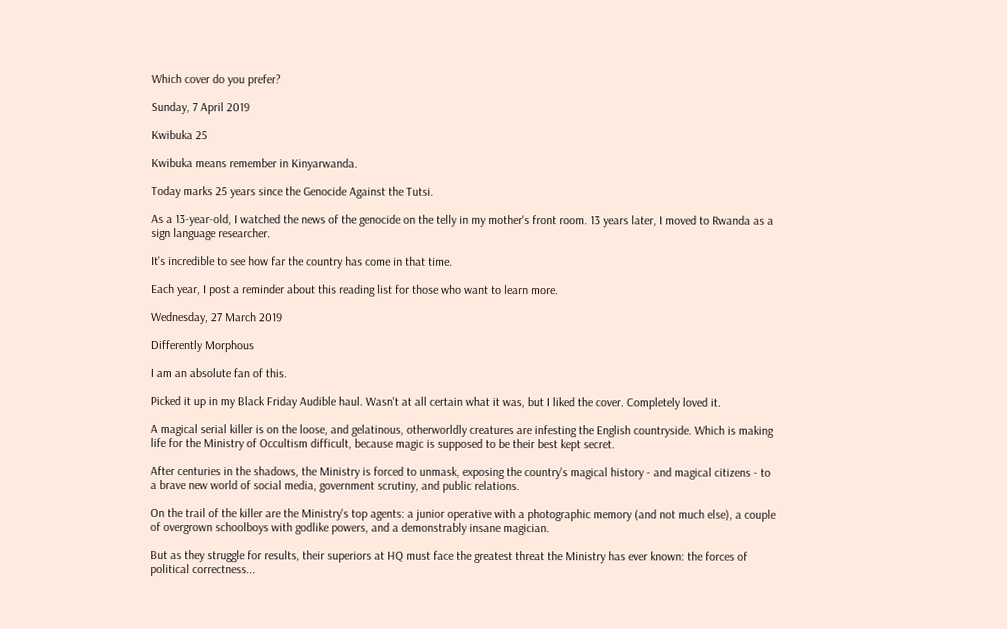Which cover do you prefer?

Sunday, 7 April 2019

Kwibuka 25

Kwibuka means remember in Kinyarwanda.

Today marks 25 years since the Genocide Against the Tutsi.

As a 13-year-old, I watched the news of the genocide on the telly in my mother's front room. 13 years later, I moved to Rwanda as a sign language researcher.

It's incredible to see how far the country has come in that time.

Each year, I post a reminder about this reading list for those who want to learn more.

Wednesday, 27 March 2019

Differently Morphous

I am an absolute fan of this.

Picked it up in my Black Friday Audible haul. Wasn't at all certain what it was, but I liked the cover. Completely loved it.

A magical serial killer is on the loose, and gelatinous, otherworldly creatures are infesting the English countryside. Which is making life for the Ministry of Occultism difficult, because magic is supposed to be their best kept secret.

After centuries in the shadows, the Ministry is forced to unmask, exposing the country's magical history - and magical citizens - to a brave new world of social media, government scrutiny, and public relations.

On the trail of the killer are the Ministry's top agents: a junior operative with a photographic memory (and not much else), a couple of overgrown schoolboys with godlike powers, and a demonstrably insane magician.

But as they struggle for results, their superiors at HQ must face the greatest threat the Ministry has ever known: the forces of political correctness...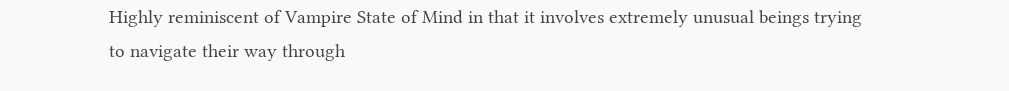Highly reminiscent of Vampire State of Mind in that it involves extremely unusual beings trying to navigate their way through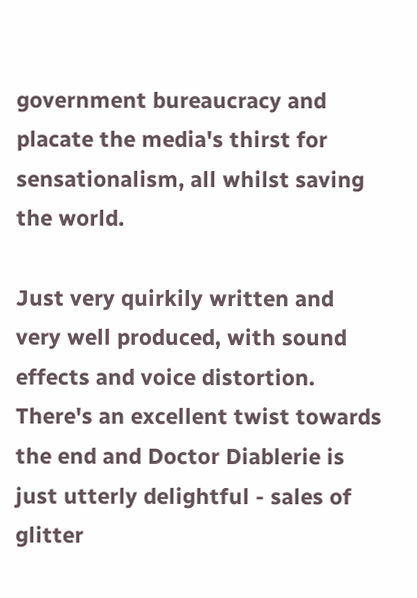government bureaucracy and placate the media's thirst for sensationalism, all whilst saving the world.

Just very quirkily written and very well produced, with sound effects and voice distortion. There's an excellent twist towards the end and Doctor Diablerie is just utterly delightful - sales of glitter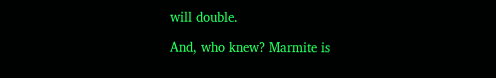will double.

And, who knew? Marmite is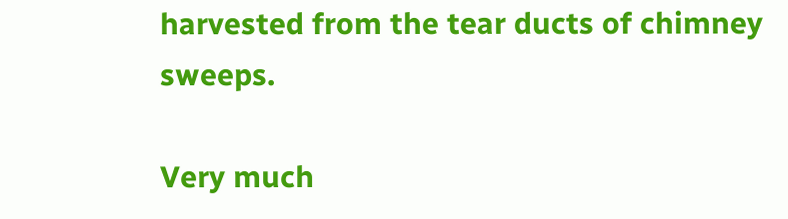harvested from the tear ducts of chimney sweeps.

Very much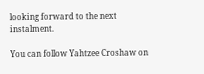looking forward to the next instalment.

You can follow Yahtzee Croshaw on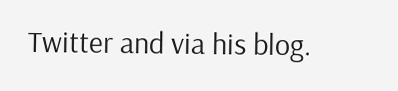Twitter and via his blog.